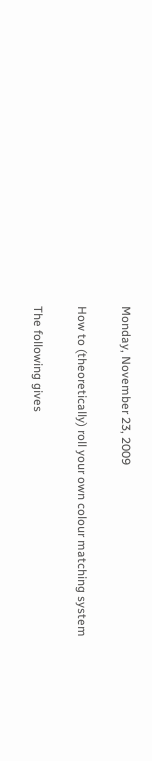Monday, November 23, 2009

How to (theoretically) roll your own colour matching system

The following gives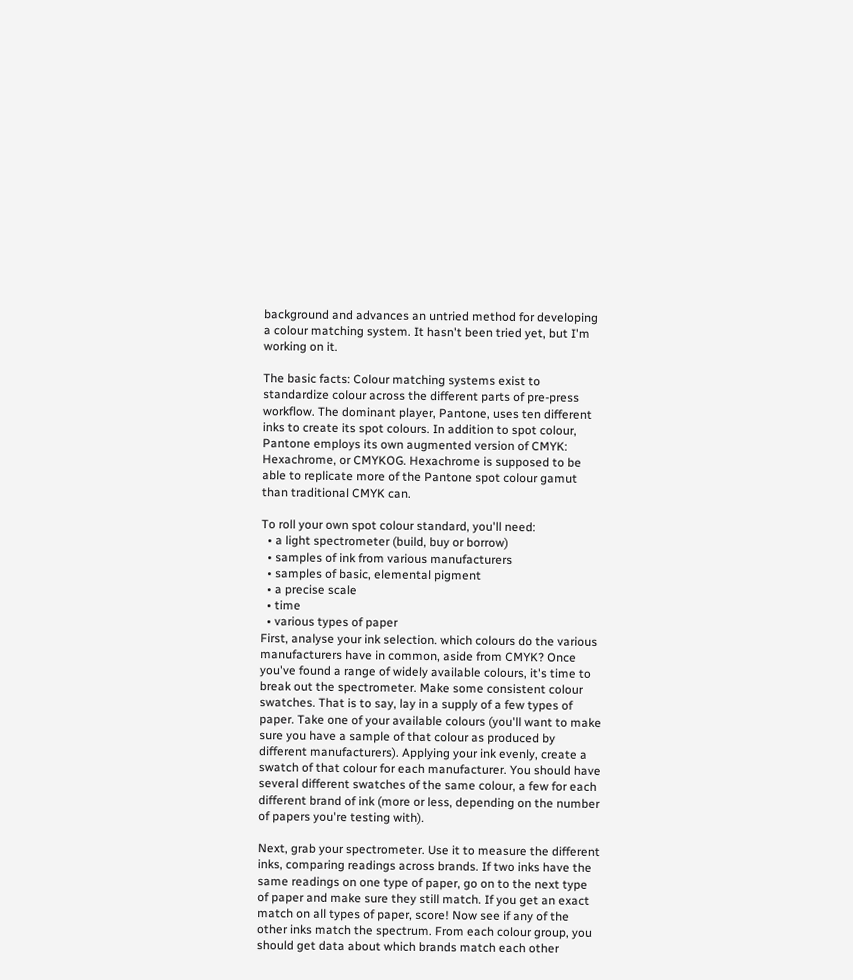background and advances an untried method for developing a colour matching system. It hasn't been tried yet, but I'm working on it.

The basic facts: Colour matching systems exist to standardize colour across the different parts of pre-press workflow. The dominant player, Pantone, uses ten different inks to create its spot colours. In addition to spot colour, Pantone employs its own augmented version of CMYK: Hexachrome, or CMYKOG. Hexachrome is supposed to be able to replicate more of the Pantone spot colour gamut than traditional CMYK can.

To roll your own spot colour standard, you'll need:
  • a light spectrometer (build, buy or borrow)
  • samples of ink from various manufacturers
  • samples of basic, elemental pigment
  • a precise scale
  • time
  • various types of paper
First, analyse your ink selection. which colours do the various manufacturers have in common, aside from CMYK? Once you've found a range of widely available colours, it's time to break out the spectrometer. Make some consistent colour swatches. That is to say, lay in a supply of a few types of paper. Take one of your available colours (you'll want to make sure you have a sample of that colour as produced by different manufacturers). Applying your ink evenly, create a swatch of that colour for each manufacturer. You should have several different swatches of the same colour, a few for each different brand of ink (more or less, depending on the number of papers you're testing with).

Next, grab your spectrometer. Use it to measure the different inks, comparing readings across brands. If two inks have the same readings on one type of paper, go on to the next type of paper and make sure they still match. If you get an exact match on all types of paper, score! Now see if any of the other inks match the spectrum. From each colour group, you should get data about which brands match each other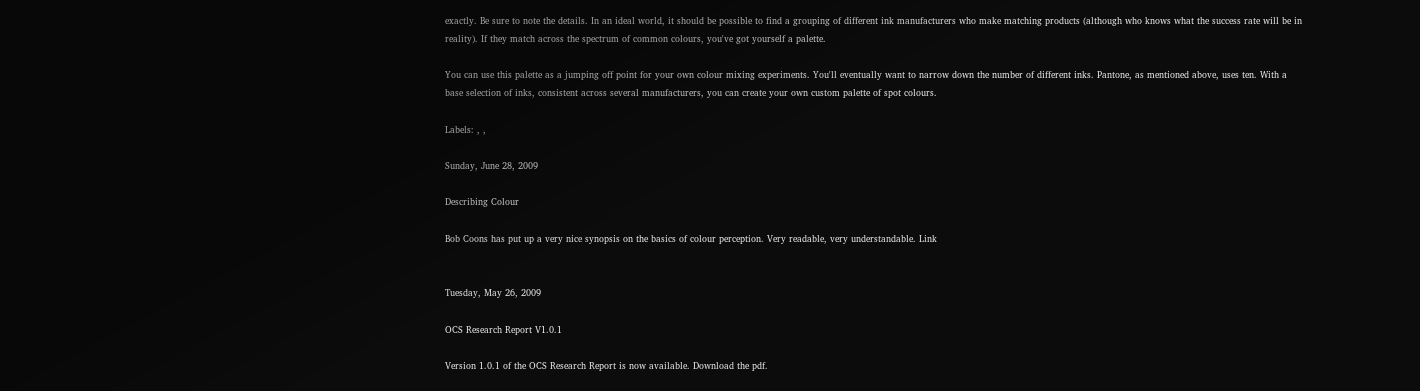exactly. Be sure to note the details. In an ideal world, it should be possible to find a grouping of different ink manufacturers who make matching products (although who knows what the success rate will be in reality). If they match across the spectrum of common colours, you've got yourself a palette.

You can use this palette as a jumping off point for your own colour mixing experiments. You'll eventually want to narrow down the number of different inks. Pantone, as mentioned above, uses ten. With a base selection of inks, consistent across several manufacturers, you can create your own custom palette of spot colours.

Labels: , ,

Sunday, June 28, 2009

Describing Colour

Bob Coons has put up a very nice synopsis on the basics of colour perception. Very readable, very understandable. Link


Tuesday, May 26, 2009

OCS Research Report V1.0.1

Version 1.0.1 of the OCS Research Report is now available. Download the pdf.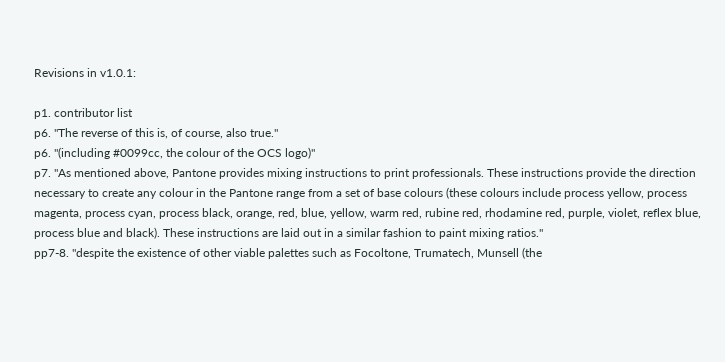Revisions in v1.0.1:

p1. contributor list
p6. "The reverse of this is, of course, also true."
p6. "(including #0099cc, the colour of the OCS logo)"
p7. "As mentioned above, Pantone provides mixing instructions to print professionals. These instructions provide the direction necessary to create any colour in the Pantone range from a set of base colours (these colours include process yellow, process magenta, process cyan, process black, orange, red, blue, yellow, warm red, rubine red, rhodamine red, purple, violet, reflex blue, process blue and black). These instructions are laid out in a similar fashion to paint mixing ratios."
pp7-8. "despite the existence of other viable palettes such as Focoltone, Trumatech, Munsell (the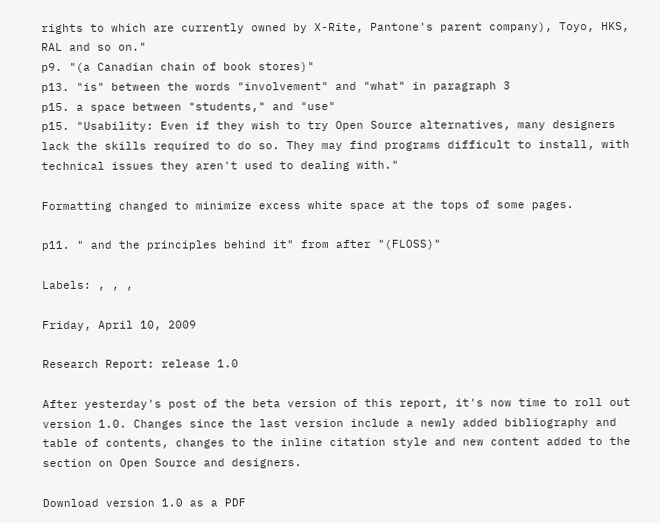rights to which are currently owned by X-Rite, Pantone's parent company), Toyo, HKS, RAL and so on."
p9. "(a Canadian chain of book stores)"
p13. "is" between the words "involvement" and "what" in paragraph 3
p15. a space between "students," and "use"
p15. "Usability: Even if they wish to try Open Source alternatives, many designers lack the skills required to do so. They may find programs difficult to install, with technical issues they aren't used to dealing with."

Formatting changed to minimize excess white space at the tops of some pages.

p11. " and the principles behind it" from after "(FLOSS)"

Labels: , , ,

Friday, April 10, 2009

Research Report: release 1.0

After yesterday's post of the beta version of this report, it's now time to roll out version 1.0. Changes since the last version include a newly added bibliography and table of contents, changes to the inline citation style and new content added to the section on Open Source and designers.

Download version 1.0 as a PDF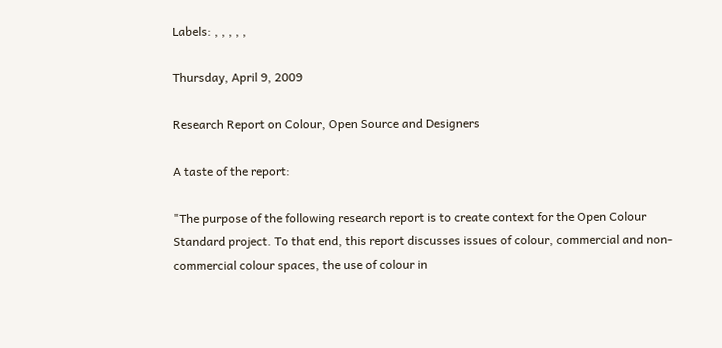Labels: , , , , ,

Thursday, April 9, 2009

Research Report on Colour, Open Source and Designers

A taste of the report:

"The purpose of the following research report is to create context for the Open Colour Standard project. To that end, this report discusses issues of colour, commercial and non-commercial colour spaces, the use of colour in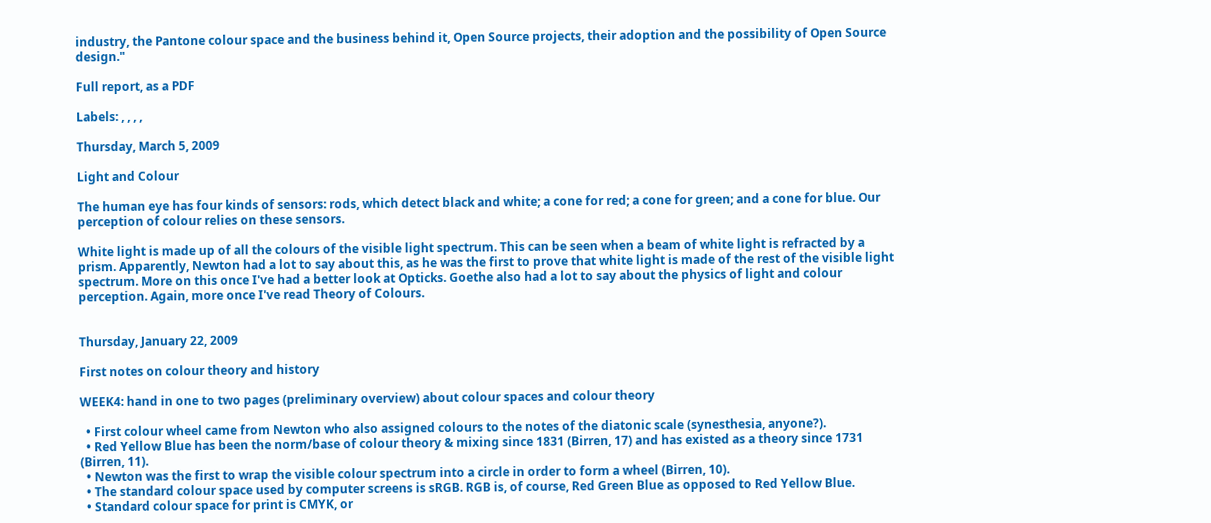industry, the Pantone colour space and the business behind it, Open Source projects, their adoption and the possibility of Open Source design."

Full report, as a PDF

Labels: , , , ,

Thursday, March 5, 2009

Light and Colour

The human eye has four kinds of sensors: rods, which detect black and white; a cone for red; a cone for green; and a cone for blue. Our perception of colour relies on these sensors.

White light is made up of all the colours of the visible light spectrum. This can be seen when a beam of white light is refracted by a prism. Apparently, Newton had a lot to say about this, as he was the first to prove that white light is made of the rest of the visible light spectrum. More on this once I've had a better look at Opticks. Goethe also had a lot to say about the physics of light and colour perception. Again, more once I've read Theory of Colours.


Thursday, January 22, 2009

First notes on colour theory and history

WEEK4: hand in one to two pages (preliminary overview) about colour spaces and colour theory

  • First colour wheel came from Newton who also assigned colours to the notes of the diatonic scale (synesthesia, anyone?).
  • Red Yellow Blue has been the norm/base of colour theory & mixing since 1831 (Birren, 17) and has existed as a theory since 1731 (Birren, 11).
  • Newton was the first to wrap the visible colour spectrum into a circle in order to form a wheel (Birren, 10).
  • The standard colour space used by computer screens is sRGB. RGB is, of course, Red Green Blue as opposed to Red Yellow Blue.
  • Standard colour space for print is CMYK, or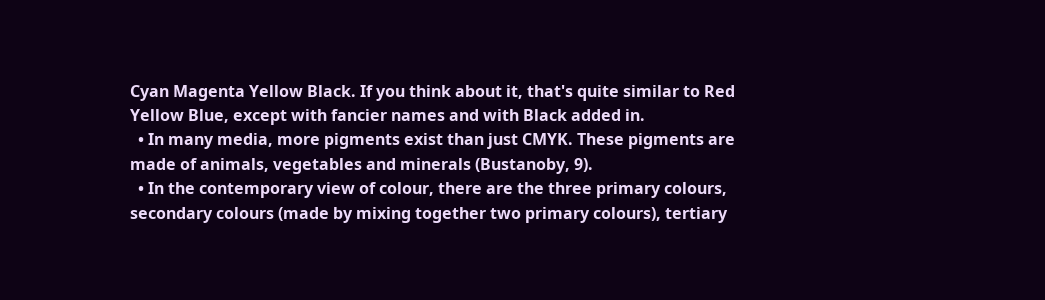Cyan Magenta Yellow Black. If you think about it, that's quite similar to Red Yellow Blue, except with fancier names and with Black added in.
  • In many media, more pigments exist than just CMYK. These pigments are made of animals, vegetables and minerals (Bustanoby, 9).
  • In the contemporary view of colour, there are the three primary colours, secondary colours (made by mixing together two primary colours), tertiary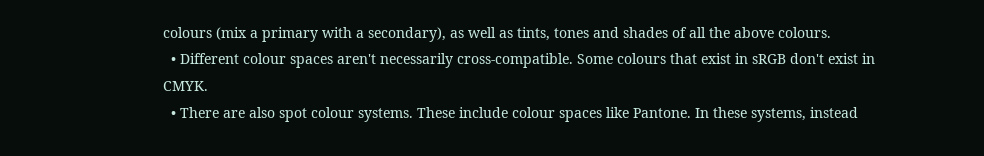colours (mix a primary with a secondary), as well as tints, tones and shades of all the above colours.
  • Different colour spaces aren't necessarily cross-compatible. Some colours that exist in sRGB don't exist in CMYK.
  • There are also spot colour systems. These include colour spaces like Pantone. In these systems, instead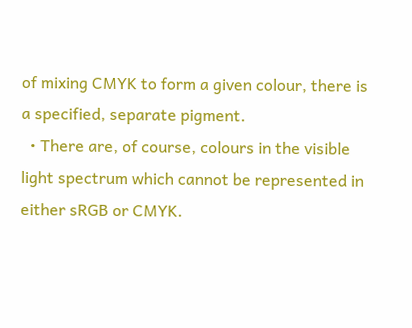of mixing CMYK to form a given colour, there is a specified, separate pigment.
  • There are, of course, colours in the visible light spectrum which cannot be represented in either sRGB or CMYK.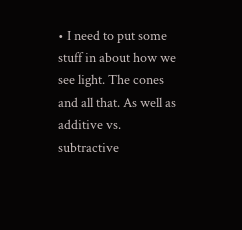• I need to put some stuff in about how we see light. The cones and all that. As well as additive vs. subtractive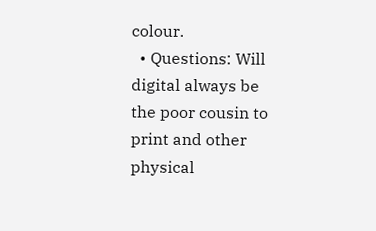colour.
  • Questions: Will digital always be the poor cousin to print and other physical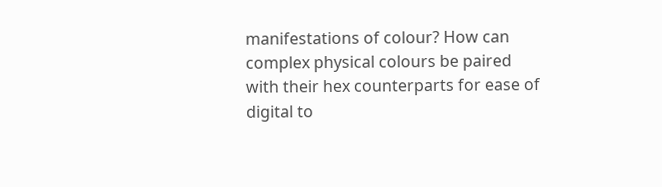manifestations of colour? How can complex physical colours be paired with their hex counterparts for ease of digital to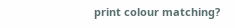print colour matching?